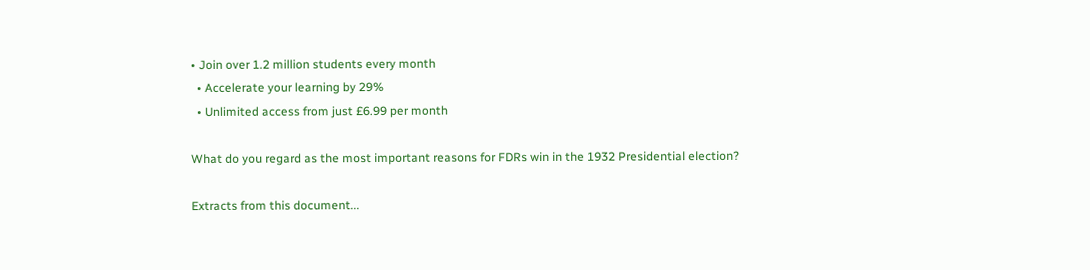• Join over 1.2 million students every month
  • Accelerate your learning by 29%
  • Unlimited access from just £6.99 per month

What do you regard as the most important reasons for FDRs win in the 1932 Presidential election?

Extracts from this document...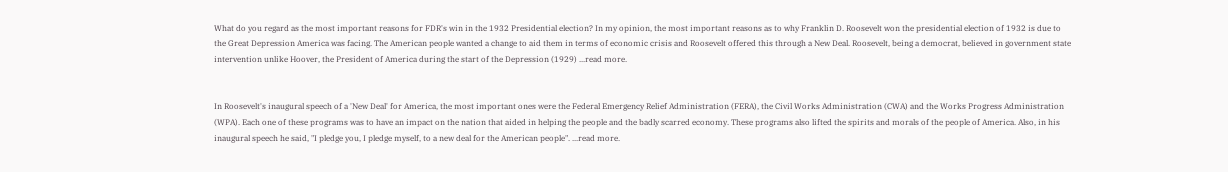What do you regard as the most important reasons for FDR's win in the 1932 Presidential election? In my opinion, the most important reasons as to why Franklin D. Roosevelt won the presidential election of 1932 is due to the Great Depression America was facing. The American people wanted a change to aid them in terms of economic crisis and Roosevelt offered this through a New Deal. Roosevelt, being a democrat, believed in government state intervention unlike Hoover, the President of America during the start of the Depression (1929) ...read more.


In Roosevelt's inaugural speech of a 'New Deal' for America, the most important ones were the Federal Emergency Relief Administration (FERA), the Civil Works Administration (CWA) and the Works Progress Administration (WPA). Each one of these programs was to have an impact on the nation that aided in helping the people and the badly scarred economy. These programs also lifted the spirits and morals of the people of America. Also, in his inaugural speech he said, "I pledge you, I pledge myself, to a new deal for the American people". ...read more.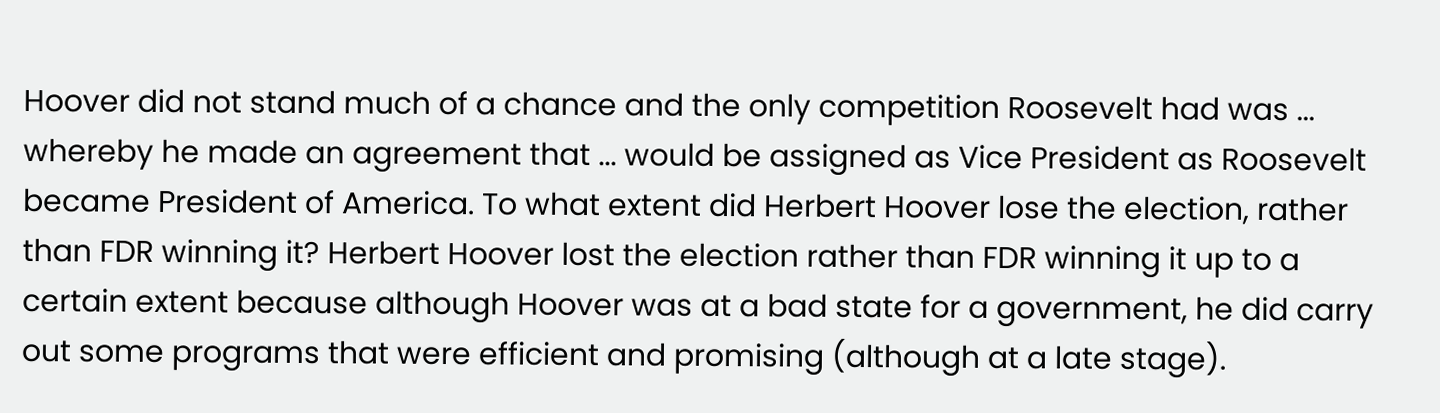Hoover did not stand much of a chance and the only competition Roosevelt had was ... whereby he made an agreement that ... would be assigned as Vice President as Roosevelt became President of America. To what extent did Herbert Hoover lose the election, rather than FDR winning it? Herbert Hoover lost the election rather than FDR winning it up to a certain extent because although Hoover was at a bad state for a government, he did carry out some programs that were efficient and promising (although at a late stage).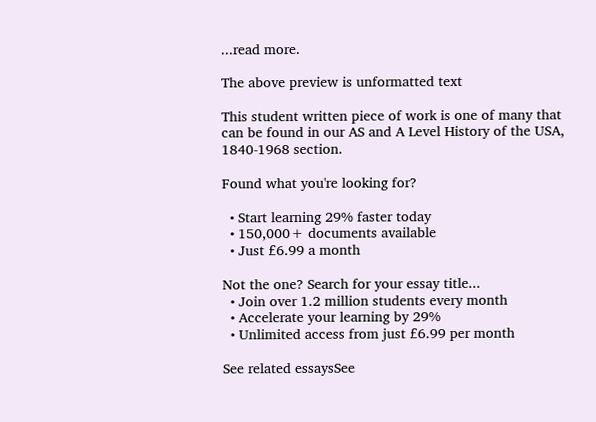...read more.

The above preview is unformatted text

This student written piece of work is one of many that can be found in our AS and A Level History of the USA, 1840-1968 section.

Found what you're looking for?

  • Start learning 29% faster today
  • 150,000+ documents available
  • Just £6.99 a month

Not the one? Search for your essay title...
  • Join over 1.2 million students every month
  • Accelerate your learning by 29%
  • Unlimited access from just £6.99 per month

See related essaysSee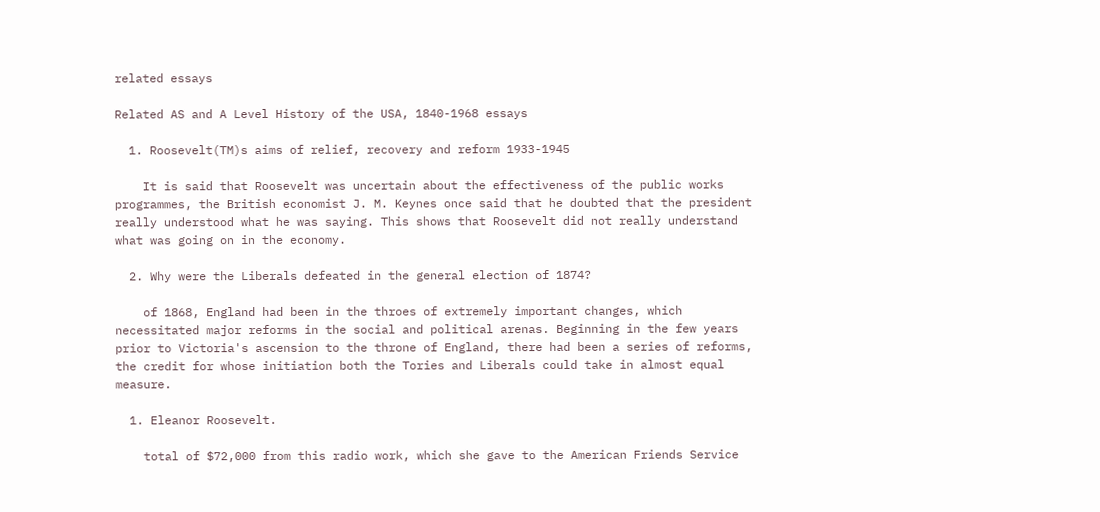related essays

Related AS and A Level History of the USA, 1840-1968 essays

  1. Roosevelt(TM)s aims of relief, recovery and reform 1933-1945

    It is said that Roosevelt was uncertain about the effectiveness of the public works programmes, the British economist J. M. Keynes once said that he doubted that the president really understood what he was saying. This shows that Roosevelt did not really understand what was going on in the economy.

  2. Why were the Liberals defeated in the general election of 1874?

    of 1868, England had been in the throes of extremely important changes, which necessitated major reforms in the social and political arenas. Beginning in the few years prior to Victoria's ascension to the throne of England, there had been a series of reforms, the credit for whose initiation both the Tories and Liberals could take in almost equal measure.

  1. Eleanor Roosevelt.

    total of $72,000 from this radio work, which she gave to the American Friends Service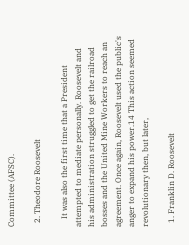Committee (AFSC).

  2. Theodore Roosevelt

    It was also the first time that a President attempted to mediate personally. Roosevelt and his administration struggled to get the railroad bosses and the United Mine Workers to reach an agreement. Once again, Roosevelt used the public's anger to expand his power.14 This action seemed revolutionary then, but later,

  1. Franklin D. Roosevelt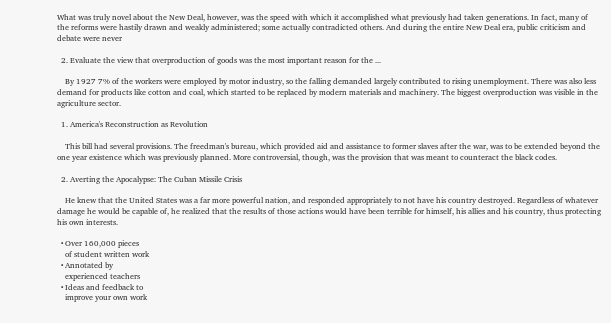What was truly novel about the New Deal, however, was the speed with which it accomplished what previously had taken generations. In fact, many of the reforms were hastily drawn and weakly administered; some actually contradicted others. And during the entire New Deal era, public criticism and debate were never

  2. Evaluate the view that overproduction of goods was the most important reason for the ...

    By 1927 7% of the workers were employed by motor industry, so the falling demanded largely contributed to rising unemployment. There was also less demand for products like cotton and coal, which started to be replaced by modern materials and machinery. The biggest overproduction was visible in the agriculture sector.

  1. America's Reconstruction as Revolution

    This bill had several provisions. The freedman's bureau, which provided aid and assistance to former slaves after the war, was to be extended beyond the one year existence which was previously planned. More controversial, though, was the provision that was meant to counteract the black codes.

  2. Averting the Apocalypse: The Cuban Missile Crisis

    He knew that the United States was a far more powerful nation, and responded appropriately to not have his country destroyed. Regardless of whatever damage he would be capable of, he realized that the results of those actions would have been terrible for himself, his allies and his country, thus protecting his own interests.

  • Over 160,000 pieces
    of student written work
  • Annotated by
    experienced teachers
  • Ideas and feedback to
    improve your own work